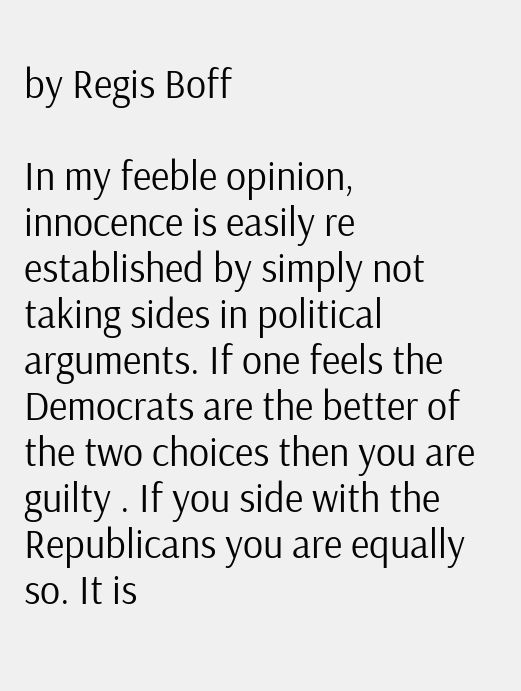by Regis Boff

In my feeble opinion, innocence is easily re established by simply not taking sides in political arguments. If one feels the Democrats are the better of the two choices then you are guilty . If you side with the Republicans you are equally so. It is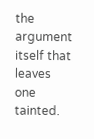the argument itself that leaves one tainted.